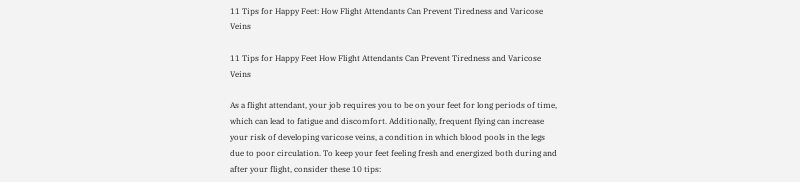11 Tips for Happy Feet: How Flight Attendants Can Prevent Tiredness and Varicose Veins

11 Tips for Happy Feet How Flight Attendants Can Prevent Tiredness and Varicose Veins

As a flight attendant, your job requires you to be on your feet for long periods of time, which can lead to fatigue and discomfort. Additionally, frequent flying can increase your risk of developing varicose veins, a condition in which blood pools in the legs due to poor circulation. To keep your feet feeling fresh and energized both during and after your flight, consider these 10 tips: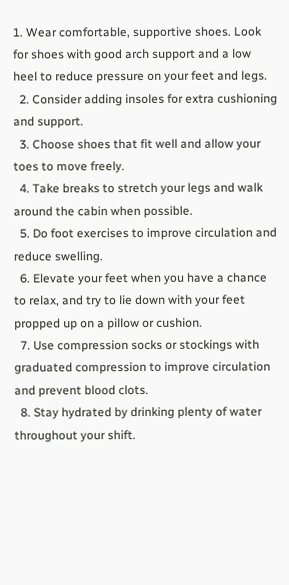1. Wear comfortable, supportive shoes. Look for shoes with good arch support and a low heel to reduce pressure on your feet and legs.
  2. Consider adding insoles for extra cushioning and support.
  3. Choose shoes that fit well and allow your toes to move freely.
  4. Take breaks to stretch your legs and walk around the cabin when possible.
  5. Do foot exercises to improve circulation and reduce swelling.
  6. Elevate your feet when you have a chance to relax, and try to lie down with your feet propped up on a pillow or cushion.
  7. Use compression socks or stockings with graduated compression to improve circulation and prevent blood clots.
  8. Stay hydrated by drinking plenty of water throughout your shift.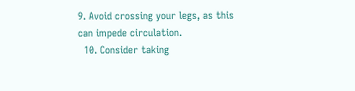9. Avoid crossing your legs, as this can impede circulation.
  10. Consider taking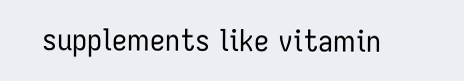supplements like vitamin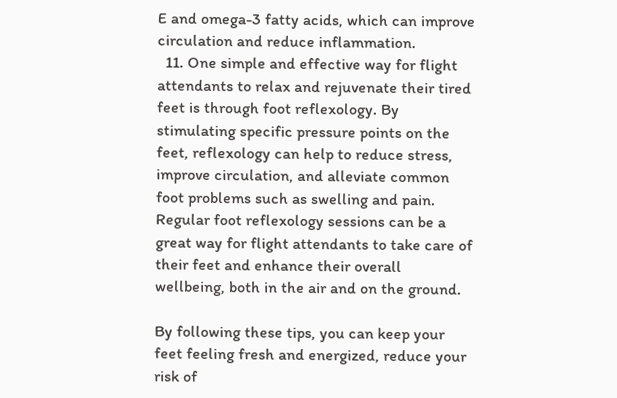E and omega-3 fatty acids, which can improve circulation and reduce inflammation.
  11. One simple and effective way for flight attendants to relax and rejuvenate their tired feet is through foot reflexology. By stimulating specific pressure points on the feet, reflexology can help to reduce stress, improve circulation, and alleviate common foot problems such as swelling and pain. Regular foot reflexology sessions can be a great way for flight attendants to take care of their feet and enhance their overall wellbeing, both in the air and on the ground.

By following these tips, you can keep your feet feeling fresh and energized, reduce your risk of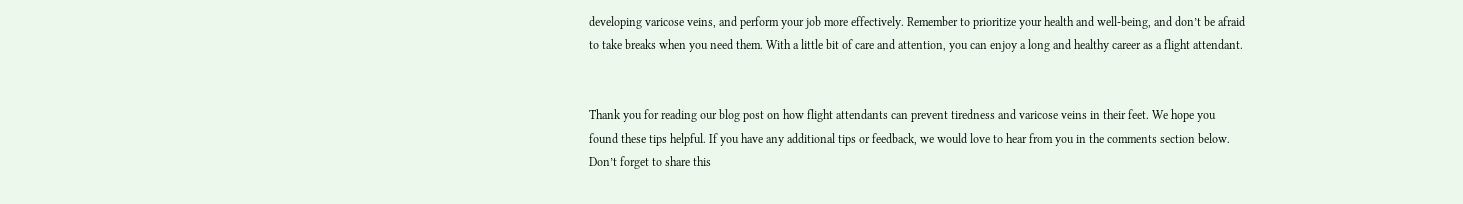developing varicose veins, and perform your job more effectively. Remember to prioritize your health and well-being, and don’t be afraid to take breaks when you need them. With a little bit of care and attention, you can enjoy a long and healthy career as a flight attendant.


Thank you for reading our blog post on how flight attendants can prevent tiredness and varicose veins in their feet. We hope you found these tips helpful. If you have any additional tips or feedback, we would love to hear from you in the comments section below. Don’t forget to share this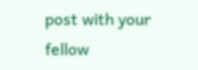post with your fellow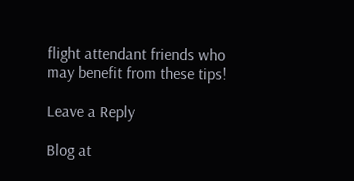flight attendant friends who may benefit from these tips!

Leave a Reply

Blog at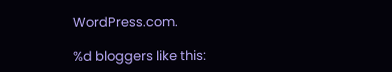WordPress.com.

%d bloggers like this: